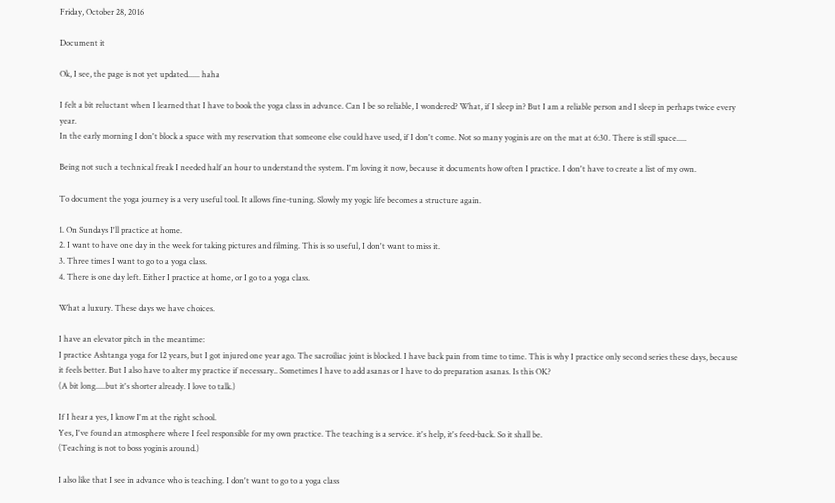Friday, October 28, 2016

Document it

Ok, I see, the page is not yet updated...... haha

I felt a bit reluctant when I learned that I have to book the yoga class in advance. Can I be so reliable, I wondered? What, if I sleep in? But I am a reliable person and I sleep in perhaps twice every year.
In the early morning I don't block a space with my reservation that someone else could have used, if I don't come. Not so many yoginis are on the mat at 6:30. There is still space.....

Being not such a technical freak I needed half an hour to understand the system. I'm loving it now, because it documents how often I practice. I don't have to create a list of my own.

To document the yoga journey is a very useful tool. It allows fine-tuning. Slowly my yogic life becomes a structure again.

1. On Sundays I'll practice at home.
2. I want to have one day in the week for taking pictures and filming. This is so useful, I don't want to miss it.
3. Three times I want to go to a yoga class.
4. There is one day left. Either I practice at home, or I go to a yoga class.

What a luxury. These days we have choices.

I have an elevator pitch in the meantime:
I practice Ashtanga yoga for 12 years, but I got injured one year ago. The sacroiliac joint is blocked. I have back pain from time to time. This is why I practice only second series these days, because it feels better. But I also have to alter my practice if necessary.. Sometimes I have to add asanas or I have to do preparation asanas. Is this OK?
(A bit long.....but it's shorter already. I love to talk.)

If I hear a yes, I know I'm at the right school.
Yes, I've found an atmosphere where I feel responsible for my own practice. The teaching is a service. it's help, it's feed-back. So it shall be.
(Teaching is not to boss yoginis around.)

I also like that I see in advance who is teaching. I don't want to go to a yoga class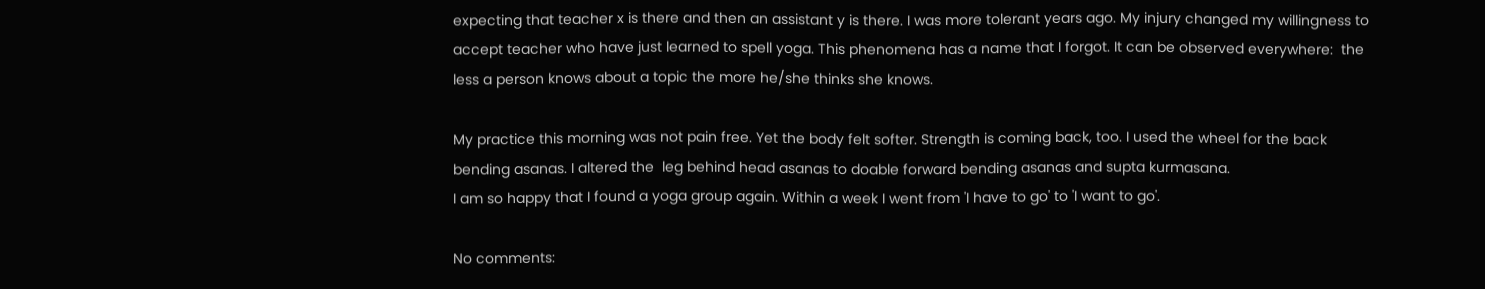expecting that teacher x is there and then an assistant y is there. I was more tolerant years ago. My injury changed my willingness to accept teacher who have just learned to spell yoga. This phenomena has a name that I forgot. It can be observed everywhere:  the less a person knows about a topic the more he/she thinks she knows.

My practice this morning was not pain free. Yet the body felt softer. Strength is coming back, too. I used the wheel for the back bending asanas. I altered the  leg behind head asanas to doable forward bending asanas and supta kurmasana.
I am so happy that I found a yoga group again. Within a week I went from 'I have to go' to 'I want to go'.

No comments: